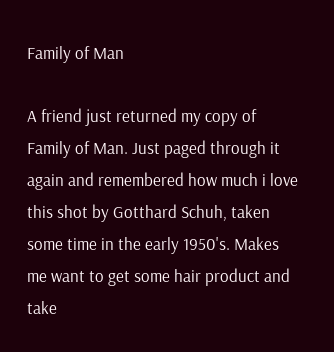Family of Man

A friend just returned my copy of Family of Man. Just paged through it again and remembered how much i love this shot by Gotthard Schuh, taken some time in the early 1950's. Makes me want to get some hair product and take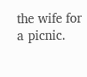the wife for a picnic.